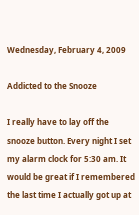Wednesday, February 4, 2009

Addicted to the Snooze

I really have to lay off the snooze button. Every night I set my alarm clock for 5:30 am. It would be great if I remembered the last time I actually got up at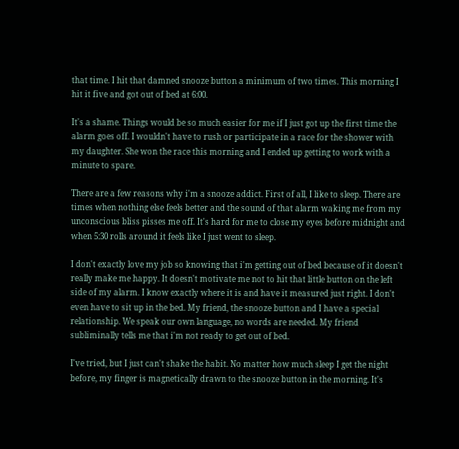that time. I hit that damned snooze button a minimum of two times. This morning I hit it five and got out of bed at 6:00.

It's a shame. Things would be so much easier for me if I just got up the first time the alarm goes off. I wouldn't have to rush or participate in a race for the shower with my daughter. She won the race this morning and I ended up getting to work with a minute to spare.

There are a few reasons why i'm a snooze addict. First of all, I like to sleep. There are times when nothing else feels better and the sound of that alarm waking me from my unconscious bliss pisses me off. It's hard for me to close my eyes before midnight and when 5:30 rolls around it feels like I just went to sleep.

I don't exactly love my job so knowing that i'm getting out of bed because of it doesn't really make me happy. It doesn't motivate me not to hit that little button on the left side of my alarm. I know exactly where it is and have it measured just right. I don't even have to sit up in the bed. My friend, the snooze button and I have a special relationship. We speak our own language, no words are needed. My friend subliminally tells me that i'm not ready to get out of bed.

I've tried, but I just can't shake the habit. No matter how much sleep I get the night before, my finger is magnetically drawn to the snooze button in the morning. It's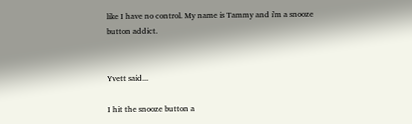like I have no control. My name is Tammy and i'm a snooze button addict.


Yvett said...

I hit the snooze button a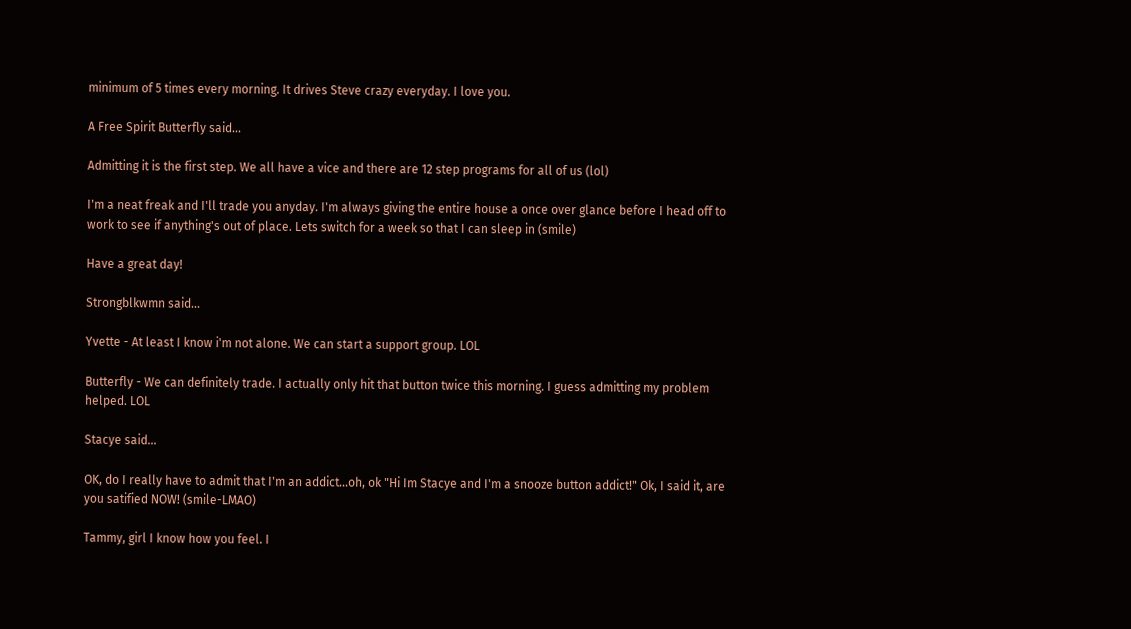minimum of 5 times every morning. It drives Steve crazy everyday. I love you.

A Free Spirit Butterfly said...

Admitting it is the first step. We all have a vice and there are 12 step programs for all of us (lol)

I'm a neat freak and I'll trade you anyday. I'm always giving the entire house a once over glance before I head off to work to see if anything's out of place. Lets switch for a week so that I can sleep in (smile)

Have a great day!

Strongblkwmn said...

Yvette - At least I know i'm not alone. We can start a support group. LOL

Butterfly - We can definitely trade. I actually only hit that button twice this morning. I guess admitting my problem helped. LOL

Stacye said...

OK, do I really have to admit that I'm an addict...oh, ok "Hi Im Stacye and I'm a snooze button addict!" Ok, I said it, are you satified NOW! (smile-LMAO)

Tammy, girl I know how you feel. I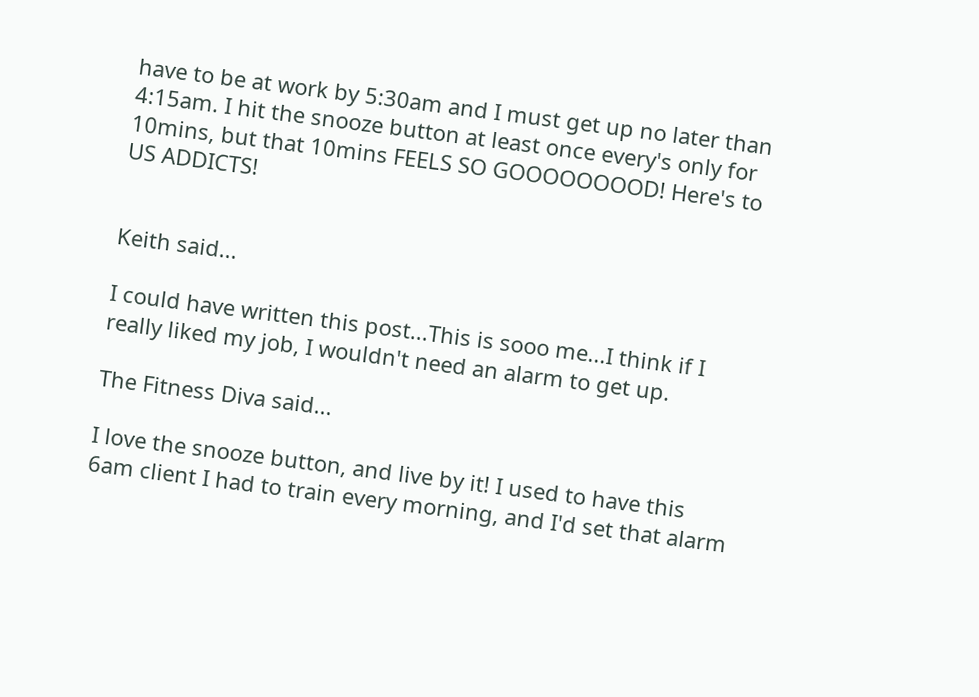have to be at work by 5:30am and I must get up no later than 4:15am. I hit the snooze button at least once every's only for 10mins, but that 10mins FEELS SO GOOOOOOOOD! Here's to US ADDICTS!


Keith said...

I could have written this post...This is sooo me...I think if I really liked my job, I wouldn't need an alarm to get up.

The Fitness Diva said...

I love the snooze button, and live by it! I used to have this 6am client I had to train every morning, and I'd set that alarm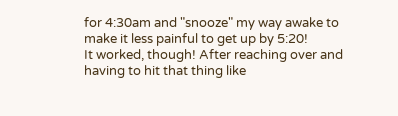for 4:30am and "snooze" my way awake to make it less painful to get up by 5:20!
It worked, though! After reaching over and having to hit that thing like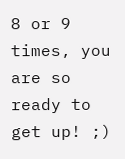8 or 9 times, you are so ready to get up! ;)